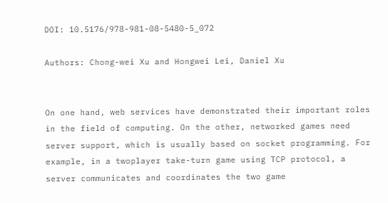DOI: 10.5176/978-981-08-5480-5_072

Authors: Chong-wei Xu and Hongwei Lei, Daniel Xu


On one hand, web services have demonstrated their important roles in the field of computing. On the other, networked games need server support, which is usually based on socket programming. For example, in a twoplayer take-turn game using TCP protocol, a server communicates and coordinates the two game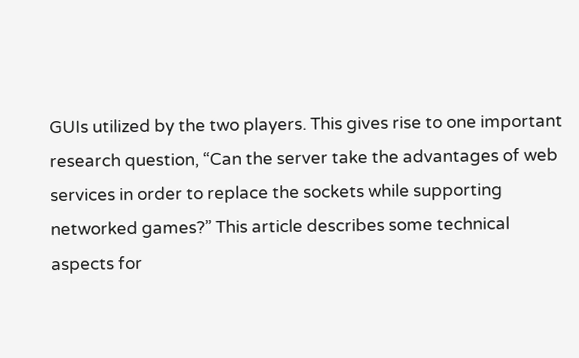GUIs utilized by the two players. This gives rise to one important research question, “Can the server take the advantages of web services in order to replace the sockets while supporting networked games?” This article describes some technical aspects for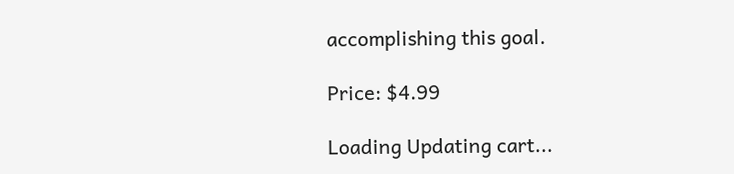accomplishing this goal.

Price: $4.99

Loading Updating cart...